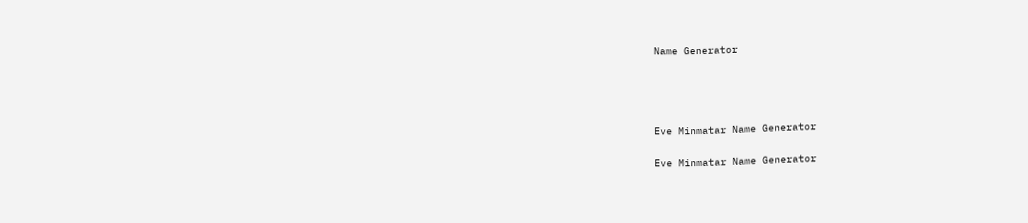Name Generator




Eve Minmatar Name Generator

Eve Minmatar Name Generator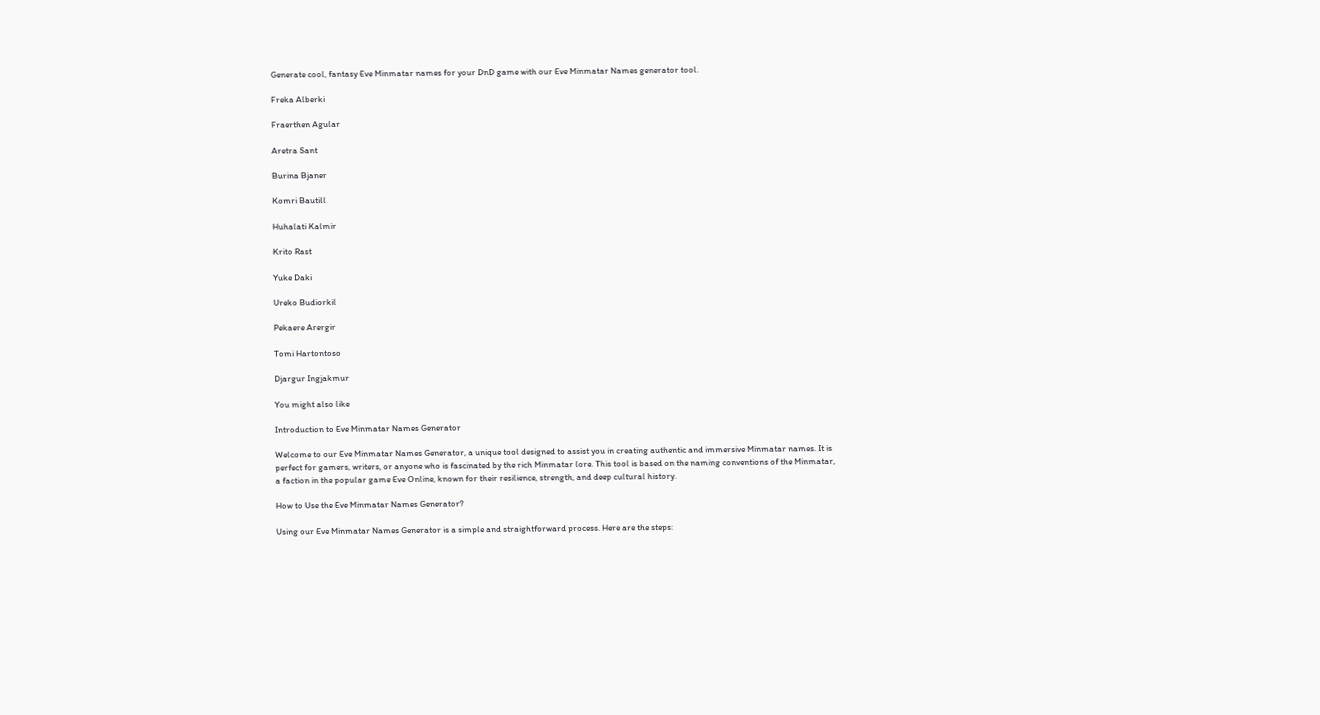Generate cool, fantasy Eve Minmatar names for your DnD game with our Eve Minmatar Names generator tool.

Freka Alberki

Fraerthen Agular

Aretra Sant

Burina Bjaner

Komri Bautill

Huhalati Kalmir

Krito Rast

Yuke Daki

Ureko Budiorkil

Pekaere Arergir

Tomi Hartontoso

Djargur Ingjakmur

You might also like

Introduction to Eve Minmatar Names Generator

Welcome to our Eve Minmatar Names Generator, a unique tool designed to assist you in creating authentic and immersive Minmatar names. It is perfect for gamers, writers, or anyone who is fascinated by the rich Minmatar lore. This tool is based on the naming conventions of the Minmatar, a faction in the popular game Eve Online, known for their resilience, strength, and deep cultural history.

How to Use the Eve Minmatar Names Generator?

Using our Eve Minmatar Names Generator is a simple and straightforward process. Here are the steps: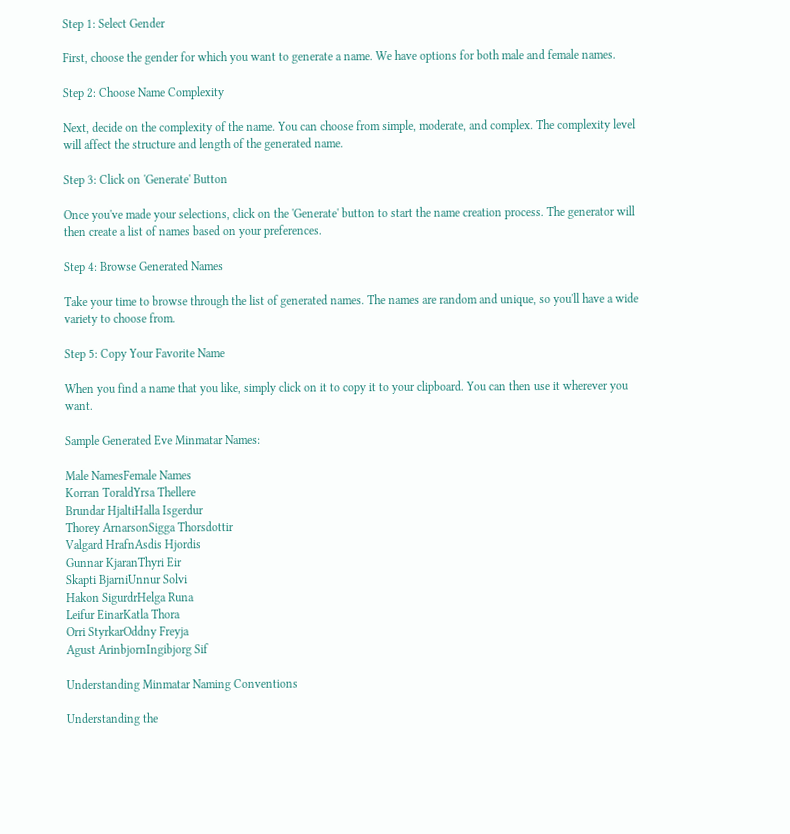Step 1: Select Gender

First, choose the gender for which you want to generate a name. We have options for both male and female names.

Step 2: Choose Name Complexity

Next, decide on the complexity of the name. You can choose from simple, moderate, and complex. The complexity level will affect the structure and length of the generated name.

Step 3: Click on 'Generate' Button

Once you've made your selections, click on the 'Generate' button to start the name creation process. The generator will then create a list of names based on your preferences.

Step 4: Browse Generated Names

Take your time to browse through the list of generated names. The names are random and unique, so you'll have a wide variety to choose from.

Step 5: Copy Your Favorite Name

When you find a name that you like, simply click on it to copy it to your clipboard. You can then use it wherever you want.

Sample Generated Eve Minmatar Names:

Male NamesFemale Names
Korran ToraldYrsa Thellere
Brundar HjaltiHalla Isgerdur
Thorey ArnarsonSigga Thorsdottir
Valgard HrafnAsdis Hjordis
Gunnar KjaranThyri Eir
Skapti BjarniUnnur Solvi
Hakon SigurdrHelga Runa
Leifur EinarKatla Thora
Orri StyrkarOddny Freyja
Agust ArinbjornIngibjorg Sif

Understanding Minmatar Naming Conventions

Understanding the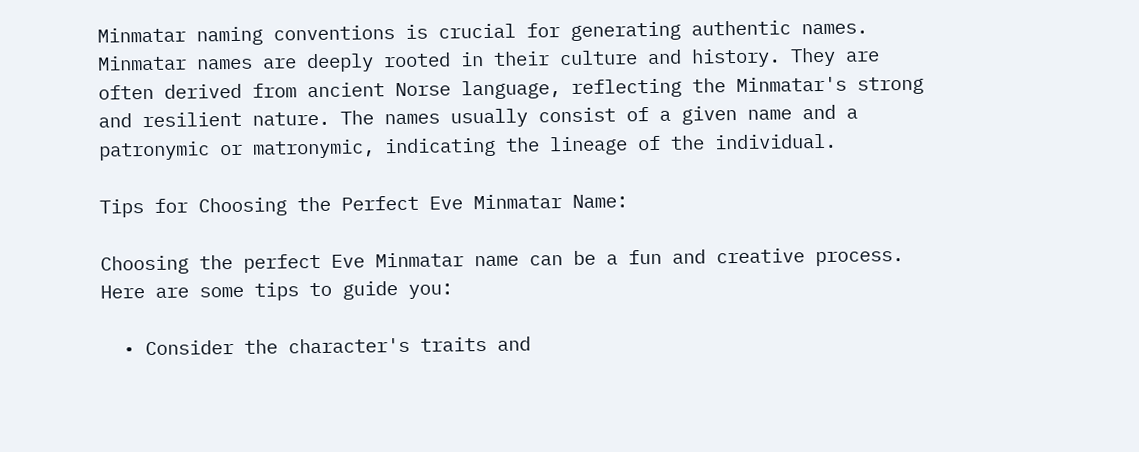Minmatar naming conventions is crucial for generating authentic names. Minmatar names are deeply rooted in their culture and history. They are often derived from ancient Norse language, reflecting the Minmatar's strong and resilient nature. The names usually consist of a given name and a patronymic or matronymic, indicating the lineage of the individual.

Tips for Choosing the Perfect Eve Minmatar Name:

Choosing the perfect Eve Minmatar name can be a fun and creative process. Here are some tips to guide you:

  • Consider the character's traits and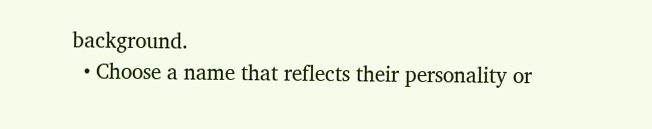background.
  • Choose a name that reflects their personality or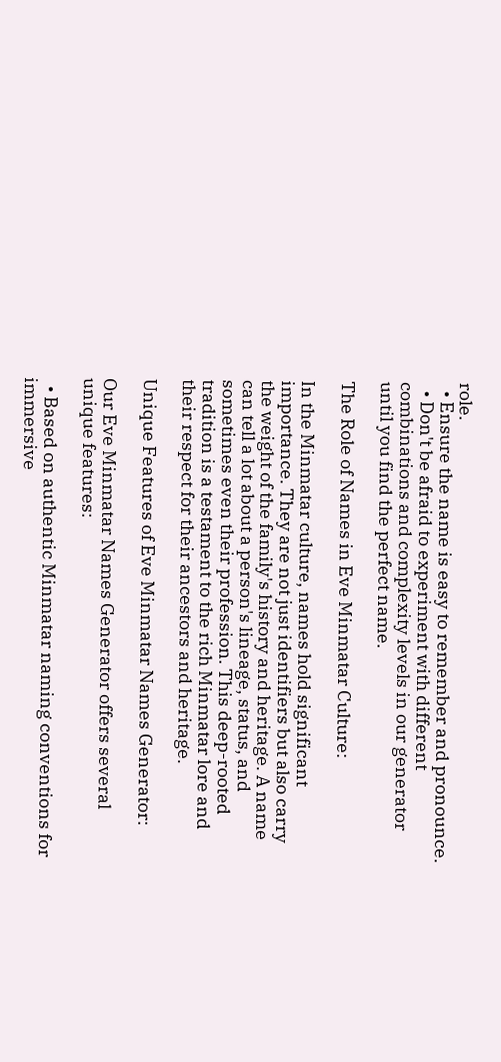role.
  • Ensure the name is easy to remember and pronounce.
  • Don't be afraid to experiment with different combinations and complexity levels in our generator until you find the perfect name.

The Role of Names in Eve Minmatar Culture:

In the Minmatar culture, names hold significant importance. They are not just identifiers but also carry the weight of the family's history and heritage. A name can tell a lot about a person's lineage, status, and sometimes even their profession. This deep-rooted tradition is a testament to the rich Minmatar lore and their respect for their ancestors and heritage.

Unique Features of Eve Minmatar Names Generator:

Our Eve Minmatar Names Generator offers several unique features:

  • Based on authentic Minmatar naming conventions for immersive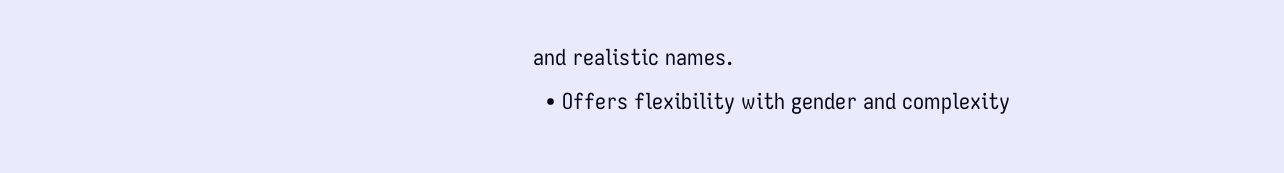and realistic names.
  • Offers flexibility with gender and complexity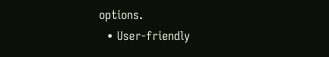options.
  • User-friendly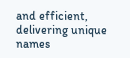and efficient, delivering unique names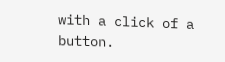with a click of a button.